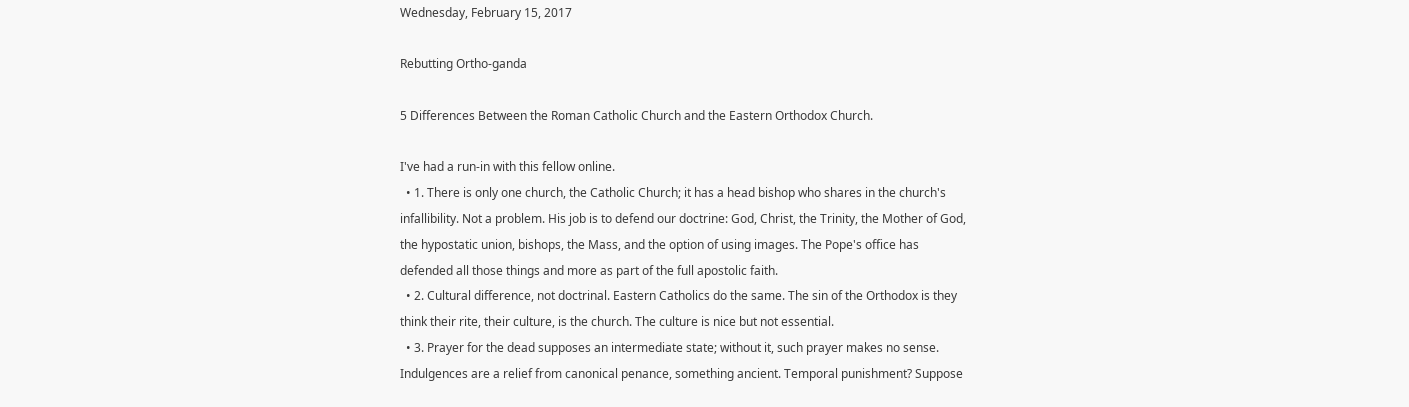Wednesday, February 15, 2017

Rebutting Ortho-ganda

5 Differences Between the Roman Catholic Church and the Eastern Orthodox Church.

I've had a run-in with this fellow online.
  • 1. There is only one church, the Catholic Church; it has a head bishop who shares in the church's infallibility. Not a problem. His job is to defend our doctrine: God, Christ, the Trinity, the Mother of God, the hypostatic union, bishops, the Mass, and the option of using images. The Pope's office has defended all those things and more as part of the full apostolic faith.
  • 2. Cultural difference, not doctrinal. Eastern Catholics do the same. The sin of the Orthodox is they think their rite, their culture, is the church. The culture is nice but not essential.
  • 3. Prayer for the dead supposes an intermediate state; without it, such prayer makes no sense. Indulgences are a relief from canonical penance, something ancient. Temporal punishment? Suppose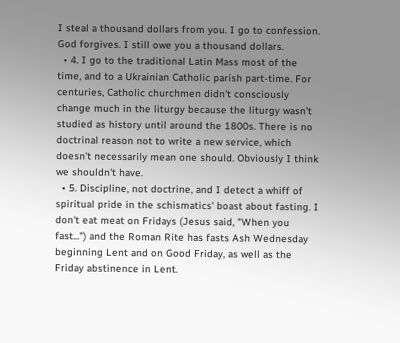I steal a thousand dollars from you. I go to confession. God forgives. I still owe you a thousand dollars.
  • 4. I go to the traditional Latin Mass most of the time, and to a Ukrainian Catholic parish part-time. For centuries, Catholic churchmen didn't consciously change much in the liturgy because the liturgy wasn't studied as history until around the 1800s. There is no doctrinal reason not to write a new service, which doesn't necessarily mean one should. Obviously I think we shouldn't have.
  • 5. Discipline, not doctrine, and I detect a whiff of spiritual pride in the schismatics' boast about fasting. I don't eat meat on Fridays (Jesus said, "When you fast...") and the Roman Rite has fasts Ash Wednesday beginning Lent and on Good Friday, as well as the Friday abstinence in Lent.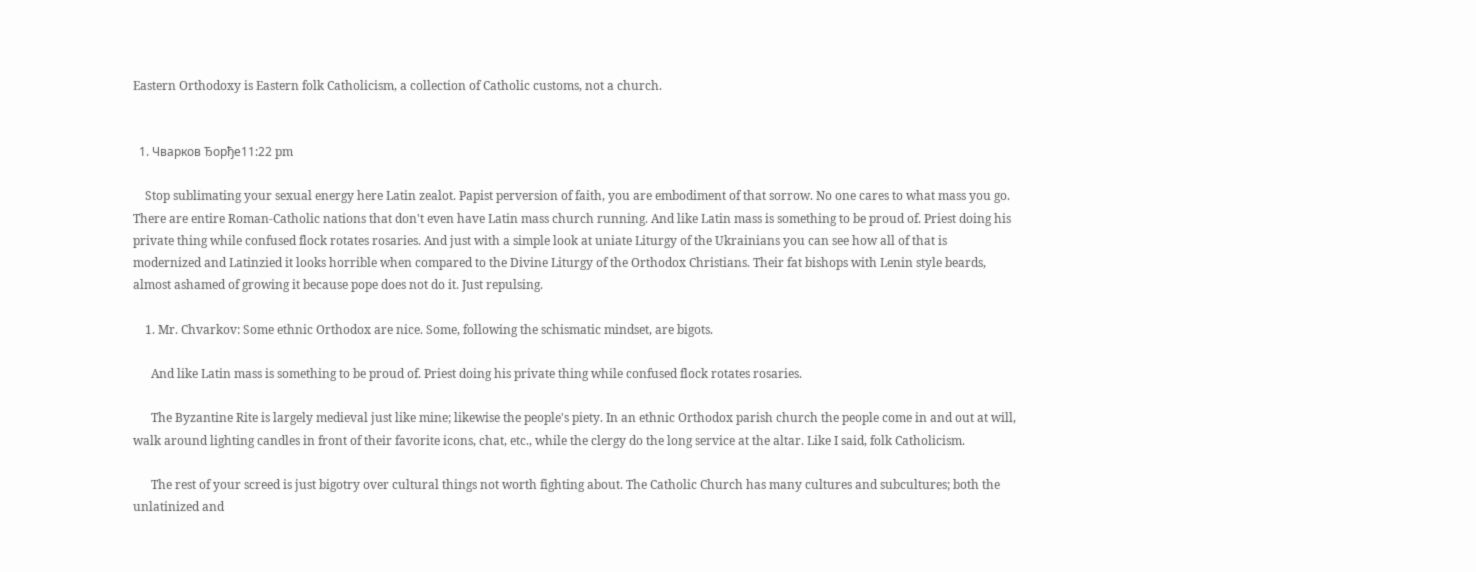Eastern Orthodoxy is Eastern folk Catholicism, a collection of Catholic customs, not a church.


  1. Чварков Ђорђе11:22 pm

    Stop sublimating your sexual energy here Latin zealot. Papist perversion of faith, you are embodiment of that sorrow. No one cares to what mass you go. There are entire Roman-Catholic nations that don't even have Latin mass church running. And like Latin mass is something to be proud of. Priest doing his private thing while confused flock rotates rosaries. And just with a simple look at uniate Liturgy of the Ukrainians you can see how all of that is modernized and Latinzied it looks horrible when compared to the Divine Liturgy of the Orthodox Christians. Their fat bishops with Lenin style beards, almost ashamed of growing it because pope does not do it. Just repulsing.

    1. Mr. Chvarkov: Some ethnic Orthodox are nice. Some, following the schismatic mindset, are bigots.

      And like Latin mass is something to be proud of. Priest doing his private thing while confused flock rotates rosaries.

      The Byzantine Rite is largely medieval just like mine; likewise the people's piety. In an ethnic Orthodox parish church the people come in and out at will, walk around lighting candles in front of their favorite icons, chat, etc., while the clergy do the long service at the altar. Like I said, folk Catholicism.

      The rest of your screed is just bigotry over cultural things not worth fighting about. The Catholic Church has many cultures and subcultures; both the unlatinized and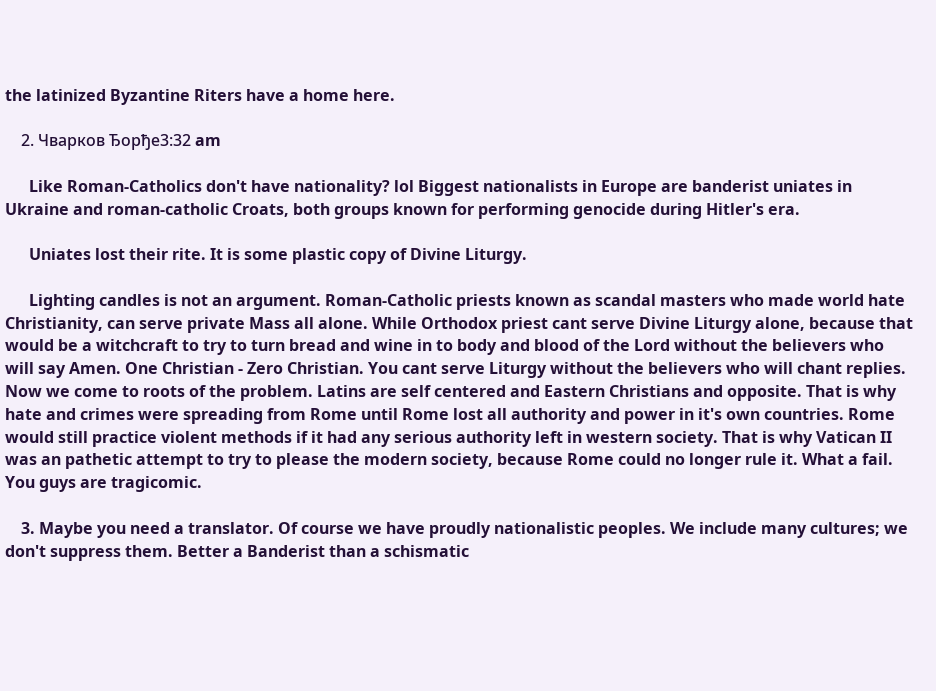the latinized Byzantine Riters have a home here.

    2. Чварков Ђорђе3:32 am

      Like Roman-Catholics don't have nationality? lol Biggest nationalists in Europe are banderist uniates in Ukraine and roman-catholic Croats, both groups known for performing genocide during Hitler's era.

      Uniates lost their rite. It is some plastic copy of Divine Liturgy.

      Lighting candles is not an argument. Roman-Catholic priests known as scandal masters who made world hate Christianity, can serve private Mass all alone. While Orthodox priest cant serve Divine Liturgy alone, because that would be a witchcraft to try to turn bread and wine in to body and blood of the Lord without the believers who will say Amen. One Christian - Zero Christian. You cant serve Liturgy without the believers who will chant replies. Now we come to roots of the problem. Latins are self centered and Eastern Christians and opposite. That is why hate and crimes were spreading from Rome until Rome lost all authority and power in it's own countries. Rome would still practice violent methods if it had any serious authority left in western society. That is why Vatican II was an pathetic attempt to try to please the modern society, because Rome could no longer rule it. What a fail. You guys are tragicomic.

    3. Maybe you need a translator. Of course we have proudly nationalistic peoples. We include many cultures; we don't suppress them. Better a Banderist than a schismatic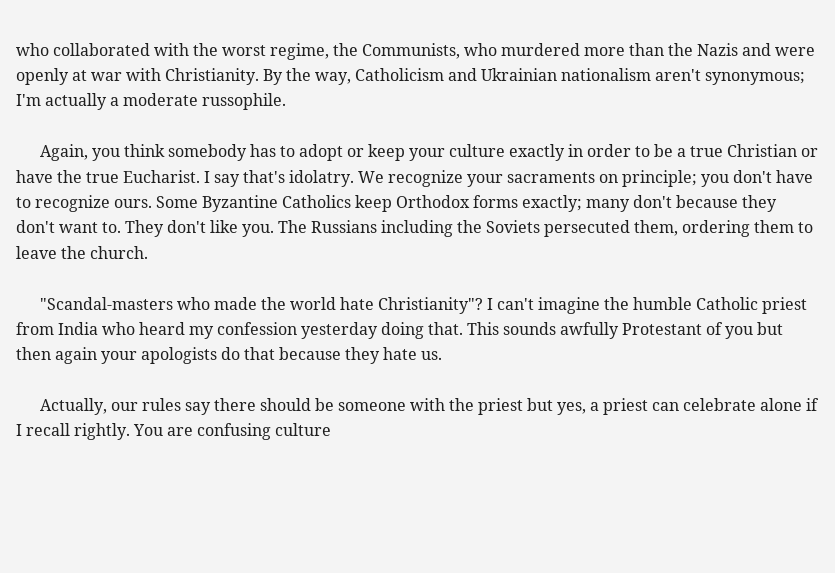who collaborated with the worst regime, the Communists, who murdered more than the Nazis and were openly at war with Christianity. By the way, Catholicism and Ukrainian nationalism aren't synonymous; I'm actually a moderate russophile.

      Again, you think somebody has to adopt or keep your culture exactly in order to be a true Christian or have the true Eucharist. I say that's idolatry. We recognize your sacraments on principle; you don't have to recognize ours. Some Byzantine Catholics keep Orthodox forms exactly; many don't because they don't want to. They don't like you. The Russians including the Soviets persecuted them, ordering them to leave the church.

      "Scandal-masters who made the world hate Christianity"? I can't imagine the humble Catholic priest from India who heard my confession yesterday doing that. This sounds awfully Protestant of you but then again your apologists do that because they hate us.

      Actually, our rules say there should be someone with the priest but yes, a priest can celebrate alone if I recall rightly. You are confusing culture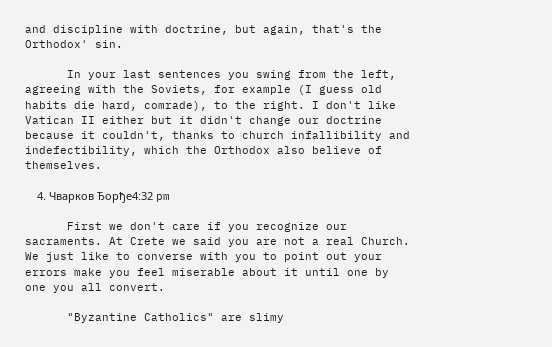and discipline with doctrine, but again, that's the Orthodox' sin.

      In your last sentences you swing from the left, agreeing with the Soviets, for example (I guess old habits die hard, comrade), to the right. I don't like Vatican II either but it didn't change our doctrine because it couldn't, thanks to church infallibility and indefectibility, which the Orthodox also believe of themselves.

    4. Чварков Ђорђе4:32 pm

      First we don't care if you recognize our sacraments. At Crete we said you are not a real Church. We just like to converse with you to point out your errors make you feel miserable about it until one by one you all convert.

      "Byzantine Catholics" are slimy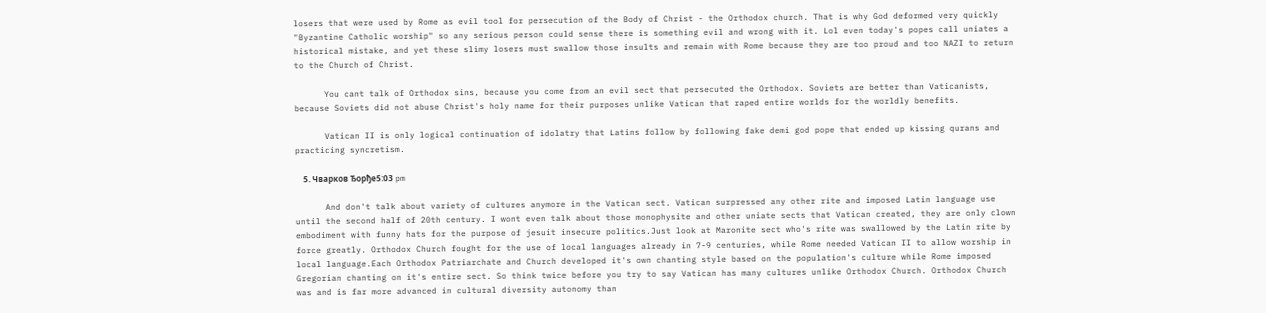losers that were used by Rome as evil tool for persecution of the Body of Christ - the Orthodox church. That is why God deformed very quickly "Byzantine Catholic worship" so any serious person could sense there is something evil and wrong with it. Lol even today's popes call uniates a historical mistake, and yet these slimy losers must swallow those insults and remain with Rome because they are too proud and too NAZI to return to the Church of Christ.

      You cant talk of Orthodox sins, because you come from an evil sect that persecuted the Orthodox. Soviets are better than Vaticanists, because Soviets did not abuse Christ's holy name for their purposes unlike Vatican that raped entire worlds for the worldly benefits.

      Vatican II is only logical continuation of idolatry that Latins follow by following fake demi god pope that ended up kissing qurans and practicing syncretism.

    5. Чварков Ђорђе5:03 pm

      And don't talk about variety of cultures anymore in the Vatican sect. Vatican surpressed any other rite and imposed Latin language use until the second half of 20th century. I wont even talk about those monophysite and other uniate sects that Vatican created, they are only clown embodiment with funny hats for the purpose of jesuit insecure politics.Just look at Maronite sect who's rite was swallowed by the Latin rite by force greatly. Orthodox Church fought for the use of local languages already in 7-9 centuries, while Rome needed Vatican II to allow worship in local language.Each Orthodox Patriarchate and Church developed it's own chanting style based on the population's culture while Rome imposed Gregorian chanting on it's entire sect. So think twice before you try to say Vatican has many cultures unlike Orthodox Church. Orthodox Church was and is far more advanced in cultural diversity autonomy than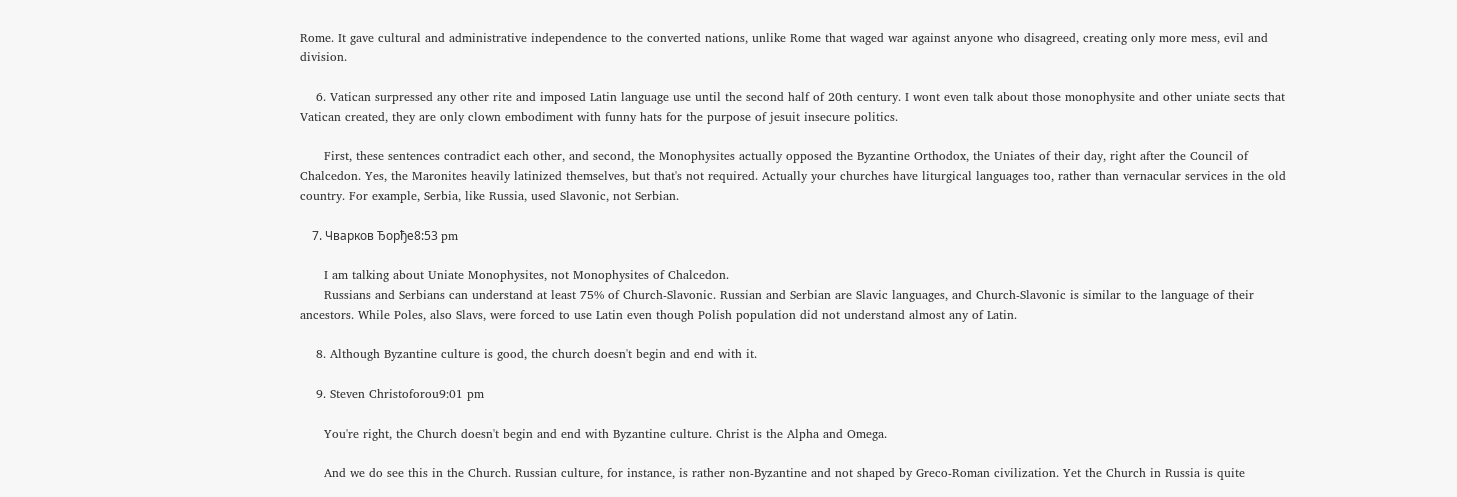Rome. It gave cultural and administrative independence to the converted nations, unlike Rome that waged war against anyone who disagreed, creating only more mess, evil and division.

    6. Vatican surpressed any other rite and imposed Latin language use until the second half of 20th century. I wont even talk about those monophysite and other uniate sects that Vatican created, they are only clown embodiment with funny hats for the purpose of jesuit insecure politics.

      First, these sentences contradict each other, and second, the Monophysites actually opposed the Byzantine Orthodox, the Uniates of their day, right after the Council of Chalcedon. Yes, the Maronites heavily latinized themselves, but that's not required. Actually your churches have liturgical languages too, rather than vernacular services in the old country. For example, Serbia, like Russia, used Slavonic, not Serbian.

    7. Чварков Ђорђе8:53 pm

      I am talking about Uniate Monophysites, not Monophysites of Chalcedon.
      Russians and Serbians can understand at least 75% of Church-Slavonic. Russian and Serbian are Slavic languages, and Church-Slavonic is similar to the language of their ancestors. While Poles, also Slavs, were forced to use Latin even though Polish population did not understand almost any of Latin.

    8. Although Byzantine culture is good, the church doesn't begin and end with it.

    9. Steven Christoforou9:01 pm

      You're right, the Church doesn't begin and end with Byzantine culture. Christ is the Alpha and Omega.

      And we do see this in the Church. Russian culture, for instance, is rather non-Byzantine and not shaped by Greco-Roman civilization. Yet the Church in Russia is quite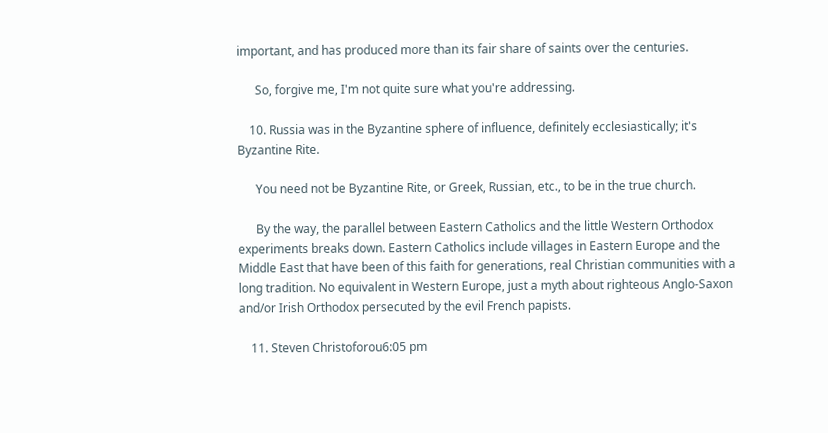important, and has produced more than its fair share of saints over the centuries.

      So, forgive me, I'm not quite sure what you're addressing.

    10. Russia was in the Byzantine sphere of influence, definitely ecclesiastically; it's Byzantine Rite.

      You need not be Byzantine Rite, or Greek, Russian, etc., to be in the true church.

      By the way, the parallel between Eastern Catholics and the little Western Orthodox experiments breaks down. Eastern Catholics include villages in Eastern Europe and the Middle East that have been of this faith for generations, real Christian communities with a long tradition. No equivalent in Western Europe, just a myth about righteous Anglo-Saxon and/or Irish Orthodox persecuted by the evil French papists.

    11. Steven Christoforou6:05 pm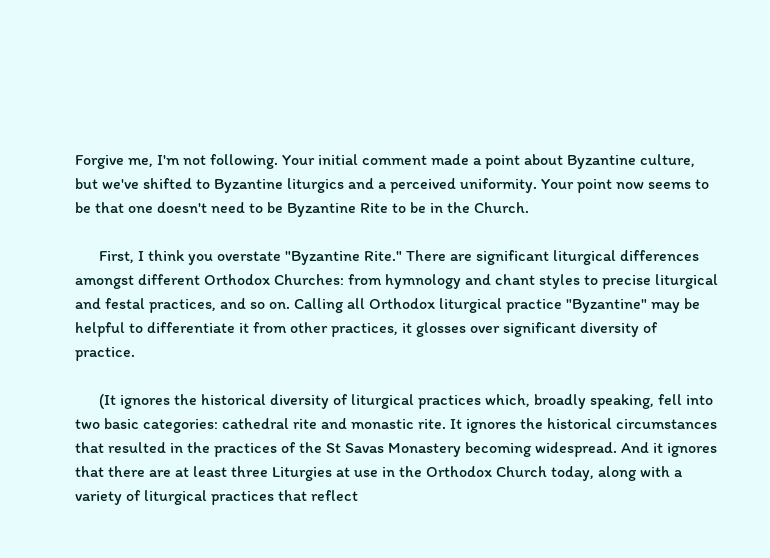Forgive me, I'm not following. Your initial comment made a point about Byzantine culture, but we've shifted to Byzantine liturgics and a perceived uniformity. Your point now seems to be that one doesn't need to be Byzantine Rite to be in the Church.

      First, I think you overstate "Byzantine Rite." There are significant liturgical differences amongst different Orthodox Churches: from hymnology and chant styles to precise liturgical and festal practices, and so on. Calling all Orthodox liturgical practice "Byzantine" may be helpful to differentiate it from other practices, it glosses over significant diversity of practice.

      (It ignores the historical diversity of liturgical practices which, broadly speaking, fell into two basic categories: cathedral rite and monastic rite. It ignores the historical circumstances that resulted in the practices of the St Savas Monastery becoming widespread. And it ignores that there are at least three Liturgies at use in the Orthodox Church today, along with a variety of liturgical practices that reflect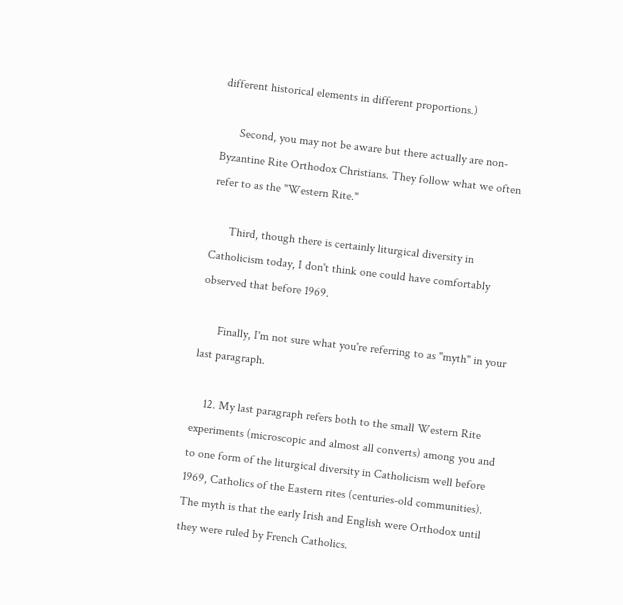different historical elements in different proportions.)

      Second, you may not be aware but there actually are non-Byzantine Rite Orthodox Christians. They follow what we often refer to as the "Western Rite."

      Third, though there is certainly liturgical diversity in Catholicism today, I don't think one could have comfortably observed that before 1969.

      Finally, I'm not sure what you're referring to as "myth" in your last paragraph.

    12. My last paragraph refers both to the small Western Rite experiments (microscopic and almost all converts) among you and to one form of the liturgical diversity in Catholicism well before 1969, Catholics of the Eastern rites (centuries-old communities). The myth is that the early Irish and English were Orthodox until they were ruled by French Catholics.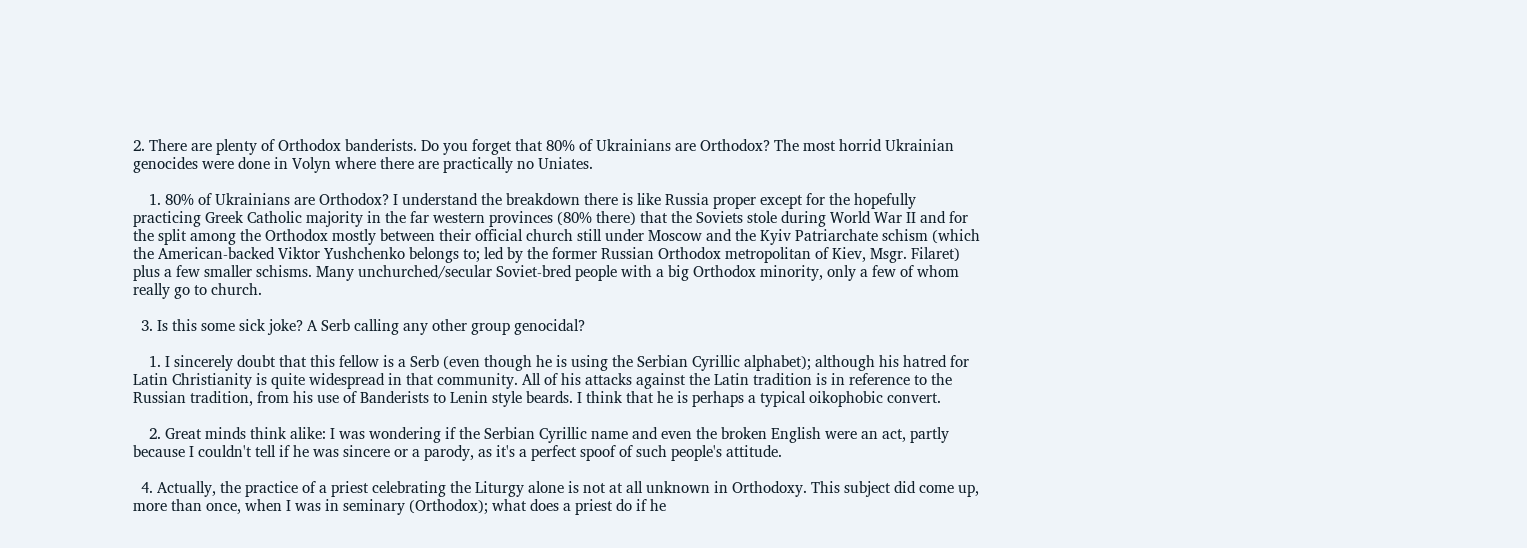2. There are plenty of Orthodox banderists. Do you forget that 80% of Ukrainians are Orthodox? The most horrid Ukrainian genocides were done in Volyn where there are practically no Uniates.

    1. 80% of Ukrainians are Orthodox? I understand the breakdown there is like Russia proper except for the hopefully practicing Greek Catholic majority in the far western provinces (80% there) that the Soviets stole during World War II and for the split among the Orthodox mostly between their official church still under Moscow and the Kyiv Patriarchate schism (which the American-backed Viktor Yushchenko belongs to; led by the former Russian Orthodox metropolitan of Kiev, Msgr. Filaret) plus a few smaller schisms. Many unchurched/secular Soviet-bred people with a big Orthodox minority, only a few of whom really go to church.

  3. Is this some sick joke? A Serb calling any other group genocidal?

    1. I sincerely doubt that this fellow is a Serb (even though he is using the Serbian Cyrillic alphabet); although his hatred for Latin Christianity is quite widespread in that community. All of his attacks against the Latin tradition is in reference to the Russian tradition, from his use of Banderists to Lenin style beards. I think that he is perhaps a typical oikophobic convert.

    2. Great minds think alike: I was wondering if the Serbian Cyrillic name and even the broken English were an act, partly because I couldn't tell if he was sincere or a parody, as it's a perfect spoof of such people's attitude.

  4. Actually, the practice of a priest celebrating the Liturgy alone is not at all unknown in Orthodoxy. This subject did come up, more than once, when I was in seminary (Orthodox); what does a priest do if he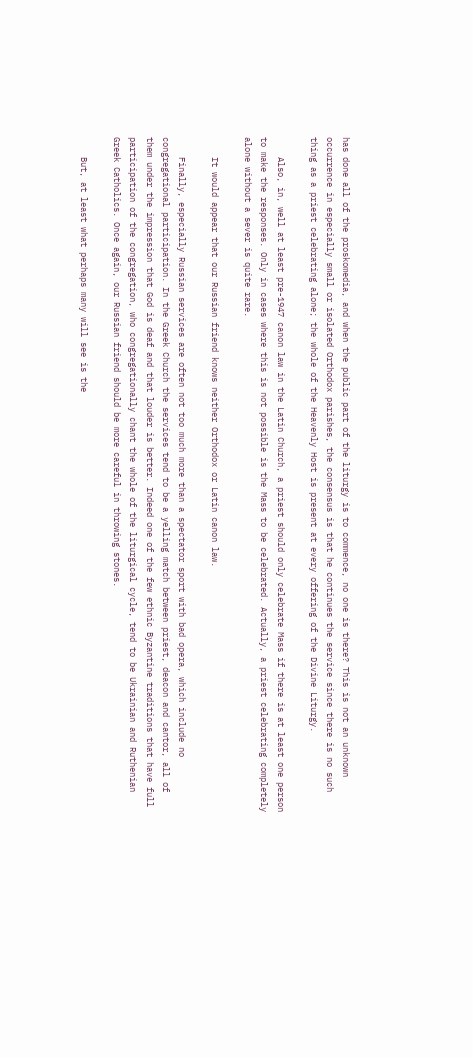has done all of the proskomedia, and when the public part of the liturgy is to commence, no one is there? This is not an unknown occurrence in especially small or isolated Orthodox parishes, the consensus is that he continues the service since there is no such thing as a priest celebrating alone; the whole of the Heavenly Host is present at every offering of the Divine Liturgy.

    Also, in, well at least pre-1947 canon law in the Latin Church, a priest should only celebrate Mass if there is at least one person to make the responses. Only in cases where this is not possible is the Mass to be celebrated. Actually, a priest celebrating completely alone without a sever is quite rare.

    It would appear that our Russian friend knows neither Orthodox or Latin canon law.

    Finally, especially Russian services are often not too much more than a spectator sport with bad opera, which include no congregational participation. In the Greek Church the services tend to be a yelling match between priest, deacon and cantor, all of them under the impression that God is deaf and that louder is better. Indeed one of the few ethnic Byzantine traditions that have full participation of the congregation, who congregationally chant the whole of the liturgical cycle, tend to be Ukrainian and Ruthenian Greek Catholics. Once again, our Russian friend should be more careful in throwing stones.

    But, at least what perhaps many will see is the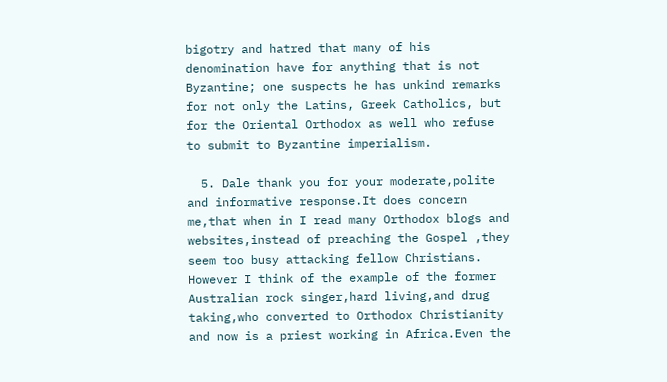bigotry and hatred that many of his denomination have for anything that is not Byzantine; one suspects he has unkind remarks for not only the Latins, Greek Catholics, but for the Oriental Orthodox as well who refuse to submit to Byzantine imperialism.

  5. Dale thank you for your moderate,polite and informative response.It does concern me,that when in I read many Orthodox blogs and websites,instead of preaching the Gospel ,they seem too busy attacking fellow Christians. However I think of the example of the former Australian rock singer,hard living,and drug taking,who converted to Orthodox Christianity and now is a priest working in Africa.Even the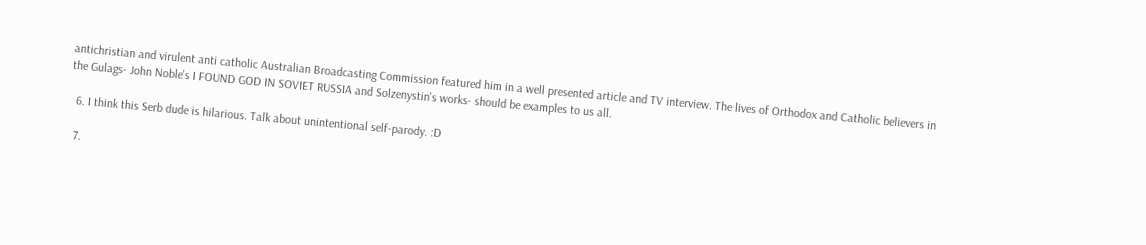antichristian and virulent anti catholic Australian Broadcasting Commission featured him in a well presented article and TV interview. The lives of Orthodox and Catholic believers in the Gulags- John Noble's I FOUND GOD IN SOVIET RUSSIA and Solzenystin's works- should be examples to us all.

  6. I think this Serb dude is hilarious. Talk about unintentional self-parody. :D

  7.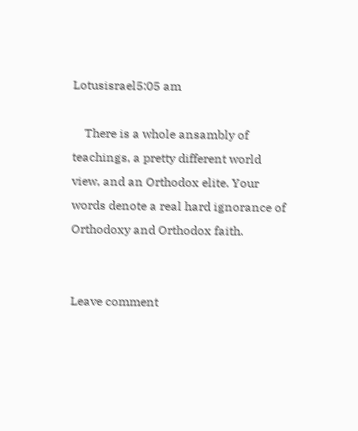Lotusisrael5:05 am

    There is a whole ansambly of teachings, a pretty different world view, and an Orthodox elite. Your words denote a real hard ignorance of Orthodoxy and Orthodox faith.


Leave comment